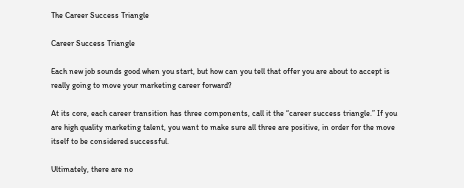The Career Success Triangle

Career Success Triangle

Each new job sounds good when you start, but how can you tell that offer you are about to accept is really going to move your marketing career forward?

At its core, each career transition has three components, call it the “career success triangle.” If you are high quality marketing talent, you want to make sure all three are positive, in order for the move itself to be considered successful.

Ultimately, there are no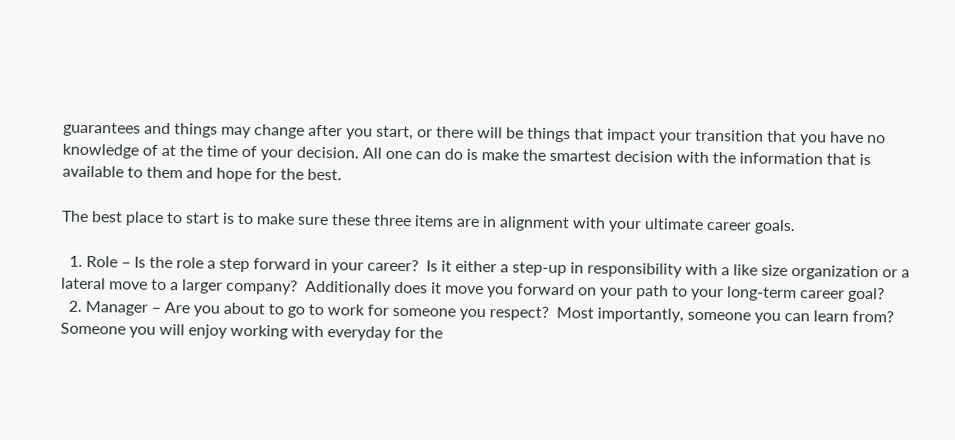guarantees and things may change after you start, or there will be things that impact your transition that you have no knowledge of at the time of your decision. All one can do is make the smartest decision with the information that is available to them and hope for the best.

The best place to start is to make sure these three items are in alignment with your ultimate career goals.

  1. Role – Is the role a step forward in your career?  Is it either a step-up in responsibility with a like size organization or a lateral move to a larger company?  Additionally does it move you forward on your path to your long-term career goal?
  2. Manager – Are you about to go to work for someone you respect?  Most importantly, someone you can learn from?  Someone you will enjoy working with everyday for the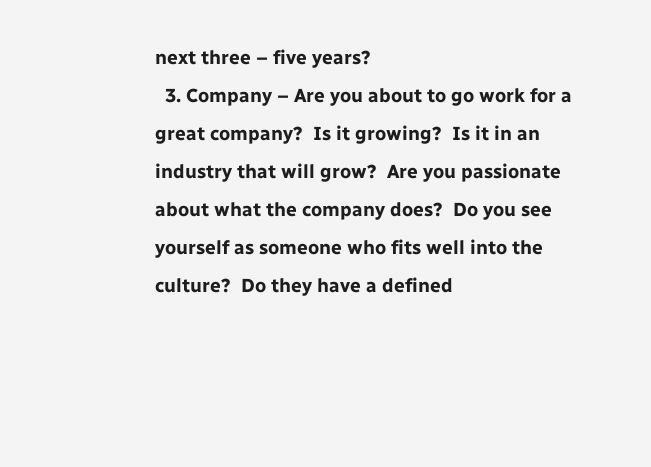next three – five years?
  3. Company – Are you about to go work for a great company?  Is it growing?  Is it in an industry that will grow?  Are you passionate about what the company does?  Do you see yourself as someone who fits well into the culture?  Do they have a defined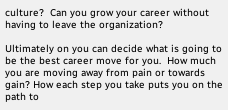culture?  Can you grow your career without having to leave the organization?

Ultimately on you can decide what is going to be the best career move for you.  How much you are moving away from pain or towards gain? How each step you take puts you on the path to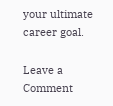your ultimate career goal.

Leave a Comment